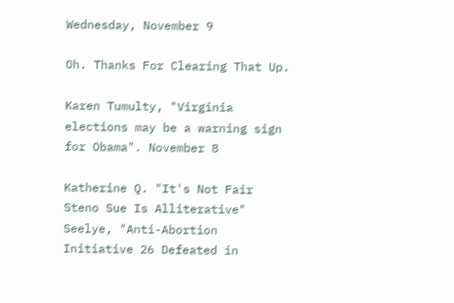Wednesday, November 9

Oh. Thanks For Clearing That Up.

Karen Tumulty, "Virginia elections may be a warning sign for Obama". November 8

Katherine Q. "It's Not Fair Steno Sue Is Alliterative" Seelye, "Anti-Abortion Initiative 26 Defeated in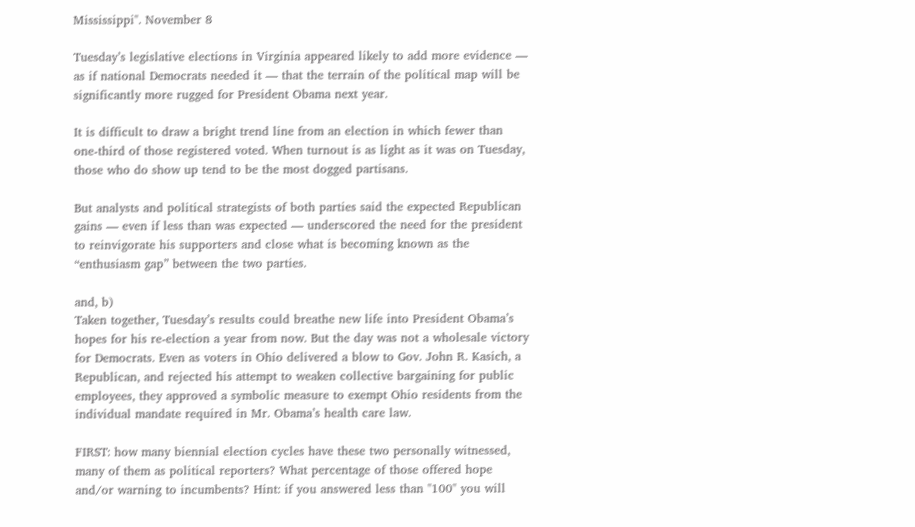Mississippi". November 8

Tuesday’s legislative elections in Virginia appeared likely to add more evidence — as if national Democrats needed it — that the terrain of the political map will be significantly more rugged for President Obama next year.

It is difficult to draw a bright trend line from an election in which fewer than one-third of those registered voted. When turnout is as light as it was on Tuesday, those who do show up tend to be the most dogged partisans.

But analysts and political strategists of both parties said the expected Republican gains — even if less than was expected — underscored the need for the president to reinvigorate his supporters and close what is becoming known as the “enthusiasm gap” between the two parties.

and, b)
Taken together, Tuesday’s results could breathe new life into President Obama’s hopes for his re-election a year from now. But the day was not a wholesale victory for Democrats. Even as voters in Ohio delivered a blow to Gov. John R. Kasich, a Republican, and rejected his attempt to weaken collective bargaining for public employees, they approved a symbolic measure to exempt Ohio residents from the individual mandate required in Mr. Obama’s health care law.

FIRST: how many biennial election cycles have these two personally witnessed, many of them as political reporters? What percentage of those offered hope and/or warning to incumbents? Hint: if you answered less than "100" you will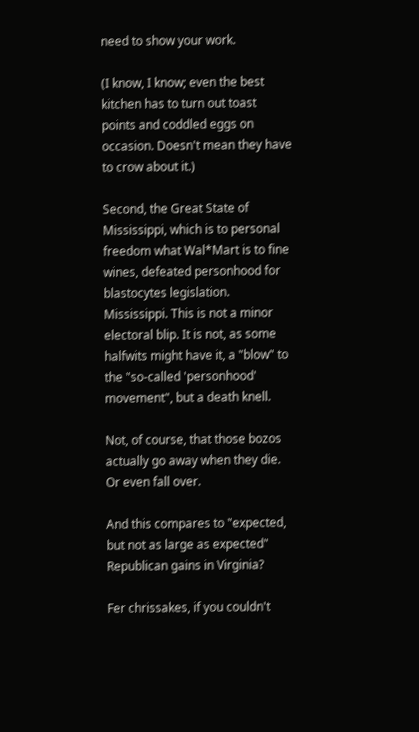need to show your work.

(I know, I know; even the best kitchen has to turn out toast points and coddled eggs on occasion. Doesn't mean they have to crow about it.)

Second, the Great State of Mississippi, which is to personal freedom what Wal*Mart is to fine wines, defeated personhood for blastocytes legislation. Mississippi. This is not a minor electoral blip. It is not, as some halfwits might have it, a "blow" to the "so-called 'personhood' movement", but a death knell.

Not, of course, that those bozos actually go away when they die. Or even fall over.

And this compares to "expected, but not as large as expected" Republican gains in Virginia?

Fer chrissakes, if you couldn't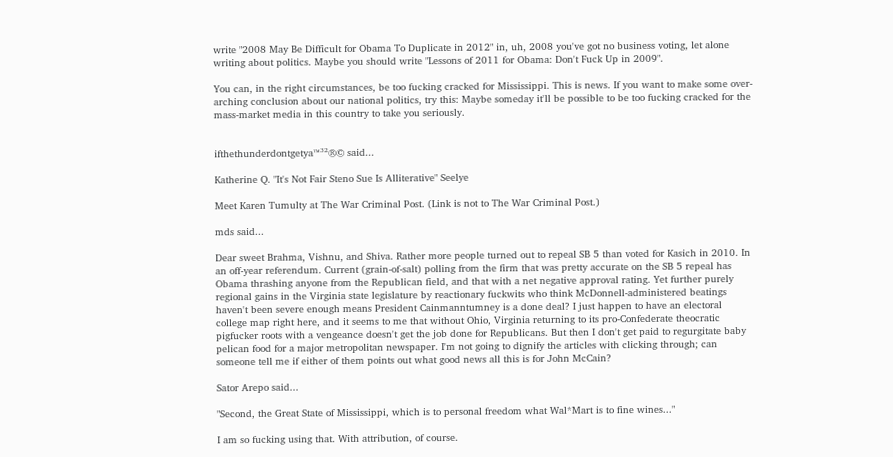write "2008 May Be Difficult for Obama To Duplicate in 2012" in, uh, 2008 you've got no business voting, let alone writing about politics. Maybe you should write "Lessons of 2011 for Obama: Don't Fuck Up in 2009".

You can, in the right circumstances, be too fucking cracked for Mississippi. This is news. If you want to make some over-arching conclusion about our national politics, try this: Maybe someday it'll be possible to be too fucking cracked for the mass-market media in this country to take you seriously.


ifthethunderdontgetya™³²®© said...

Katherine Q. "It's Not Fair Steno Sue Is Alliterative" Seelye

Meet Karen Tumulty at The War Criminal Post. (Link is not to The War Criminal Post.)

mds said...

Dear sweet Brahma, Vishnu, and Shiva. Rather more people turned out to repeal SB 5 than voted for Kasich in 2010. In an off-year referendum. Current (grain-of-salt) polling from the firm that was pretty accurate on the SB 5 repeal has Obama thrashing anyone from the Republican field, and that with a net negative approval rating. Yet further purely regional gains in the Virginia state legislature by reactionary fuckwits who think McDonnell-administered beatings haven't been severe enough means President Cainmanntumney is a done deal? I just happen to have an electoral college map right here, and it seems to me that without Ohio, Virginia returning to its pro-Confederate theocratic pigfucker roots with a vengeance doesn't get the job done for Republicans. But then I don't get paid to regurgitate baby pelican food for a major metropolitan newspaper. I'm not going to dignify the articles with clicking through; can someone tell me if either of them points out what good news all this is for John McCain?

Sator Arepo said...

"Second, the Great State of Mississippi, which is to personal freedom what Wal*Mart is to fine wines..."

I am so fucking using that. With attribution, of course.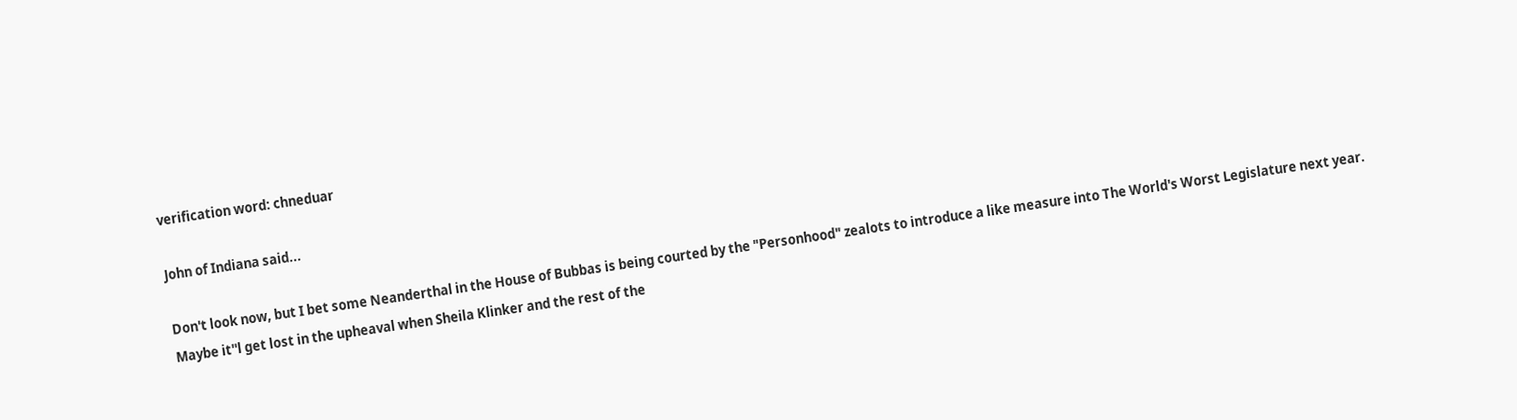verification word: chneduar

John of Indiana said...

Don't look now, but I bet some Neanderthal in the House of Bubbas is being courted by the "Personhood" zealots to introduce a like measure into The World's Worst Legislature next year.
Maybe it''l get lost in the upheaval when Sheila Klinker and the rest of the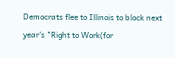Democrats flee to Illinois to block next year's "Right to Work(for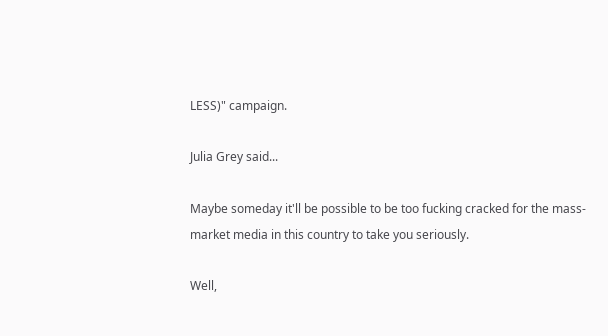LESS)" campaign.

Julia Grey said...

Maybe someday it'll be possible to be too fucking cracked for the mass-market media in this country to take you seriously.

Well,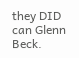they DID can Glenn Beck.